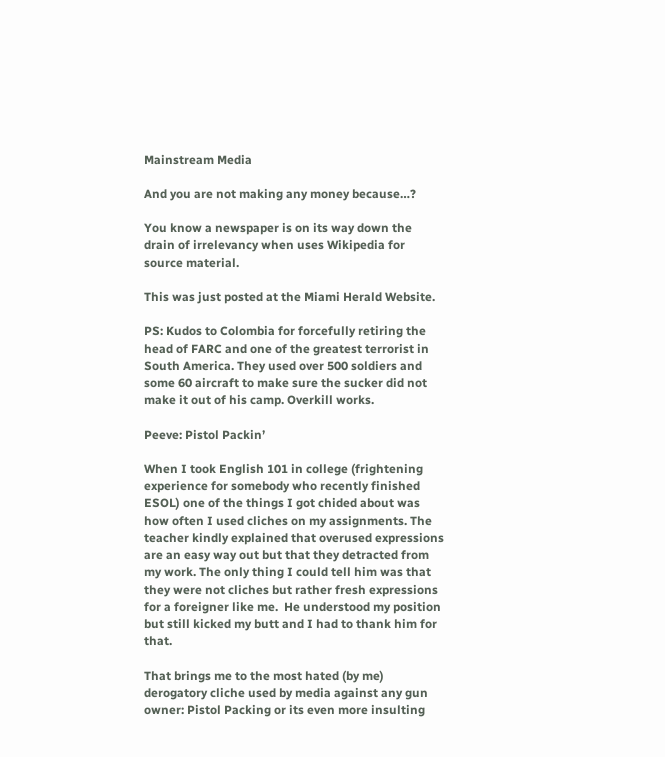Mainstream Media

And you are not making any money because…?

You know a newspaper is on its way down the drain of irrelevancy when uses Wikipedia for source material.

This was just posted at the Miami Herald Website.

PS: Kudos to Colombia for forcefully retiring the head of FARC and one of the greatest terrorist in South America. They used over 500 soldiers and some 60 aircraft to make sure the sucker did not make it out of his camp. Overkill works.

Peeve: Pistol Packin’

When I took English 101 in college (frightening experience for somebody who recently finished ESOL) one of the things I got chided about was how often I used cliches on my assignments. The teacher kindly explained that overused expressions are an easy way out but that they detracted from my work. The only thing I could tell him was that they were not cliches but rather fresh expressions for a foreigner like me.  He understood my position but still kicked my butt and I had to thank him for that.

That brings me to the most hated (by me) derogatory cliche used by media against any gun owner: Pistol Packing or its even more insulting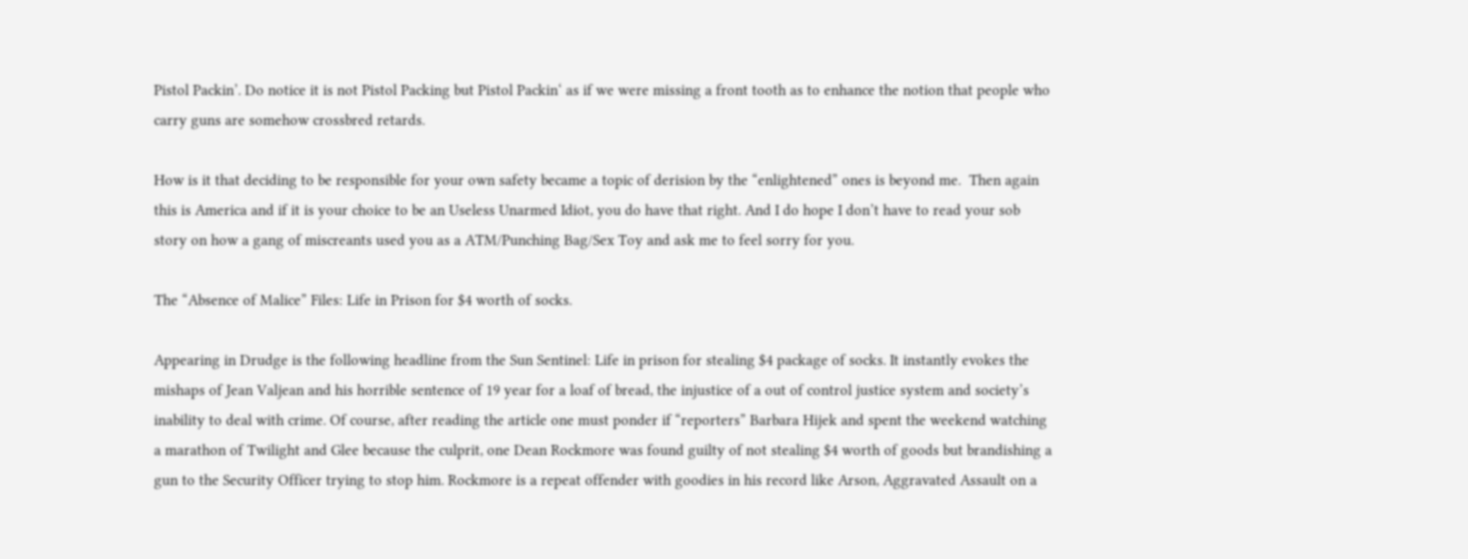Pistol Packin’. Do notice it is not Pistol Packing but Pistol Packin‘ as if we were missing a front tooth as to enhance the notion that people who carry guns are somehow crossbred retards.

How is it that deciding to be responsible for your own safety became a topic of derision by the “enlightened” ones is beyond me.  Then again this is America and if it is your choice to be an Useless Unarmed Idiot, you do have that right. And I do hope I don’t have to read your sob story on how a gang of miscreants used you as a ATM/Punching Bag/Sex Toy and ask me to feel sorry for you.

The “Absence of Malice” Files: Life in Prison for $4 worth of socks.

Appearing in Drudge is the following headline from the Sun Sentinel: Life in prison for stealing $4 package of socks. It instantly evokes the mishaps of Jean Valjean and his horrible sentence of 19 year for a loaf of bread, the injustice of a out of control justice system and society’s inability to deal with crime. Of course, after reading the article one must ponder if “reporters” Barbara Hijek and spent the weekend watching a marathon of Twilight and Glee because the culprit, one Dean Rockmore was found guilty of not stealing $4 worth of goods but brandishing a gun to the Security Officer trying to stop him. Rockmore is a repeat offender with goodies in his record like Arson, Aggravated Assault on a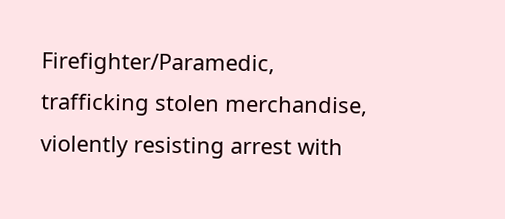Firefighter/Paramedic, trafficking stolen merchandise, violently resisting arrest with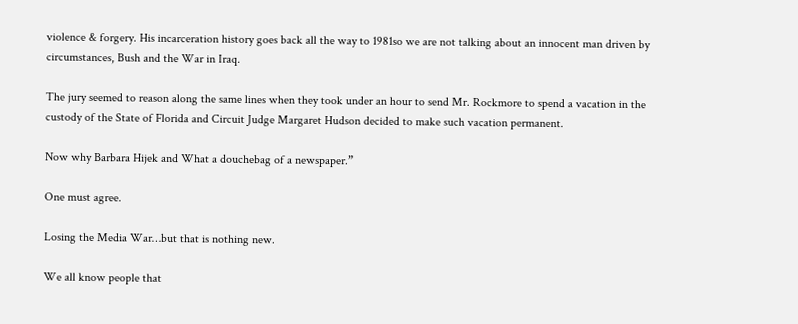violence & forgery. His incarceration history goes back all the way to 1981so we are not talking about an innocent man driven by circumstances, Bush and the War in Iraq.

The jury seemed to reason along the same lines when they took under an hour to send Mr. Rockmore to spend a vacation in the custody of the State of Florida and Circuit Judge Margaret Hudson decided to make such vacation permanent.

Now why Barbara Hijek and What a douchebag of a newspaper.”

One must agree.

Losing the Media War…but that is nothing new.

We all know people that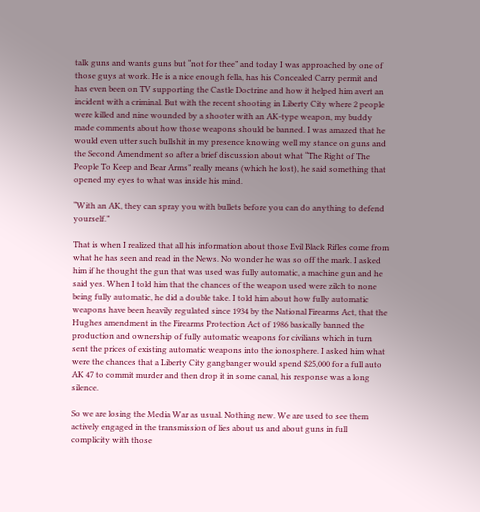talk guns and wants guns but “not for thee” and today I was approached by one of those guys at work. He is a nice enough fella, has his Concealed Carry permit and has even been on TV supporting the Castle Doctrine and how it helped him avert an incident with a criminal. But with the recent shooting in Liberty City where 2 people were killed and nine wounded by a shooter with an AK-type weapon, my buddy made comments about how those weapons should be banned. I was amazed that he would even utter such bullshit in my presence knowing well my stance on guns and the Second Amendment so after a brief discussion about what “The Right of The People To Keep and Bear Arms” really means (which he lost), he said something that opened my eyes to what was inside his mind.

“With an AK, they can spray you with bullets before you can do anything to defend yourself.”

That is when I realized that all his information about those Evil Black Rifles come from what he has seen and read in the News. No wonder he was so off the mark. I asked him if he thought the gun that was used was fully automatic, a machine gun and he said yes. When I told him that the chances of the weapon used were zilch to none being fully automatic, he did a double take. I told him about how fully automatic weapons have been heavily regulated since 1934 by the National Firearms Act, that the Hughes amendment in the Firearms Protection Act of 1986 basically banned the production and ownership of fully automatic weapons for civilians which in turn sent the prices of existing automatic weapons into the ionosphere. I asked him what were the chances that a Liberty City gangbanger would spend $25,000 for a full auto AK 47 to commit murder and then drop it in some canal, his response was a long silence.

So we are losing the Media War as usual. Nothing new. We are used to see them actively engaged in the transmission of lies about us and about guns in full complicity with those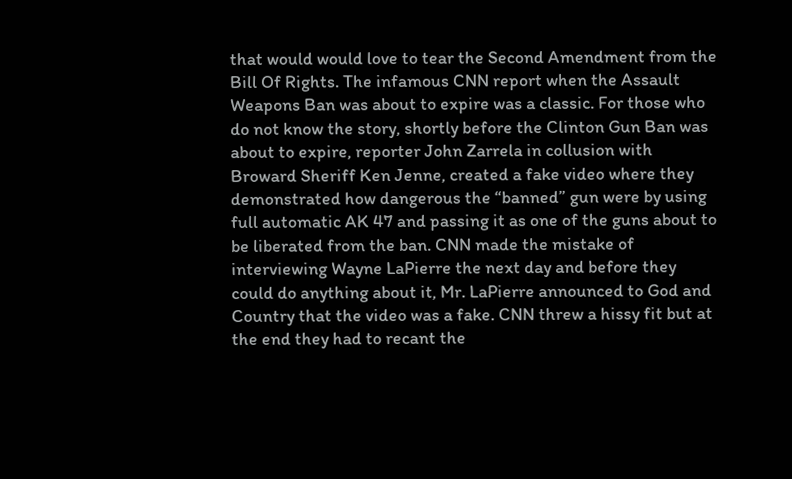that would would love to tear the Second Amendment from the Bill Of Rights. The infamous CNN report when the Assault Weapons Ban was about to expire was a classic. For those who do not know the story, shortly before the Clinton Gun Ban was about to expire, reporter John Zarrela in collusion with Broward Sheriff Ken Jenne, created a fake video where they demonstrated how dangerous the “banned” gun were by using full automatic AK 47 and passing it as one of the guns about to be liberated from the ban. CNN made the mistake of interviewing Wayne LaPierre the next day and before they could do anything about it, Mr. LaPierre announced to God and Country that the video was a fake. CNN threw a hissy fit but at the end they had to recant the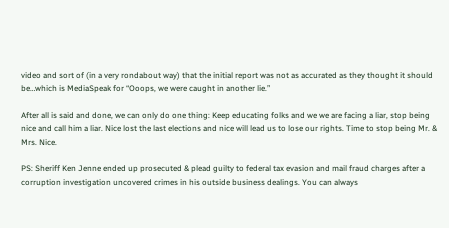video and sort of (in a very rondabout way) that the initial report was not as accurated as they thought it should be…which is MediaSpeak for “Ooops, we were caught in another lie.”

After all is said and done, we can only do one thing: Keep educating folks and we we are facing a liar, stop being nice and call him a liar. Nice lost the last elections and nice will lead us to lose our rights. Time to stop being Mr. & Mrs. Nice.

PS: Sheriff Ken Jenne ended up prosecuted & plead guilty to federal tax evasion and mail fraud charges after a corruption investigation uncovered crimes in his outside business dealings. You can always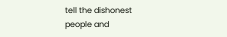tell the dishonest people and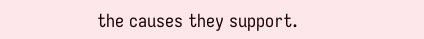the causes they support.